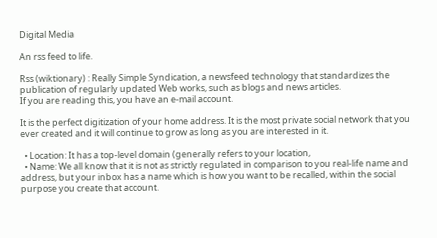Digital Media

An rss feed to life.

Rss (wiktionary) : Really Simple Syndication, a newsfeed technology that standardizes the publication of regularly updated Web works, such as blogs and news articles.
If you are reading this, you have an e-mail account.

It is the perfect digitization of your home address. It is the most private social network that you ever created and it will continue to grow as long as you are interested in it.

  • Location: It has a top-level domain (generally refers to your location,
  • Name: We all know that it is not as strictly regulated in comparison to you real-life name and address, but your inbox has a name which is how you want to be recalled, within the social purpose you create that account.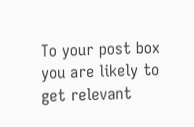To your post box you are likely to get relevant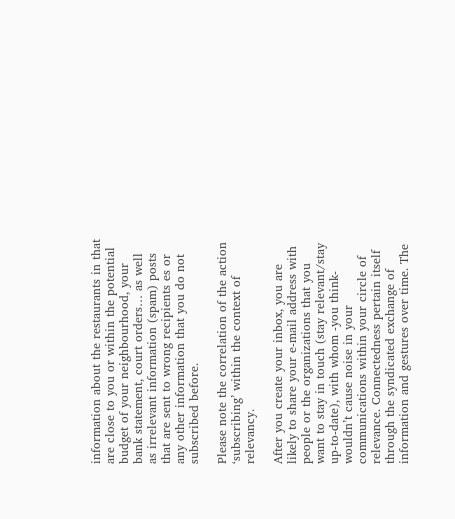information about the restaurants in that are close to you or within the potential budget of your neighbourhood, your bank statement, court orders… as well as irrelevant information (spam) posts that are sent to wrong recipients es or any other information that you do not subscribed before.

Please note the correlation of the action ‘subscribing’ within the context of relevancy.

After you create your inbox, you are likely to share your e-mail address with people or the organizations that you want to stay in touch (stay relevant/stay up-to-date), with whom -you think- wouldn’t cause noise in your communications within your circle of relevance. Connectedness pertain itself through the syndicated exchange of information and gestures over time. The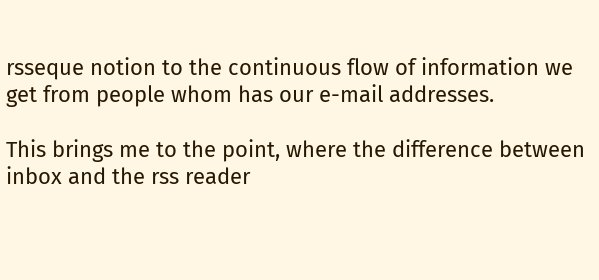rsseque notion to the continuous flow of information we get from people whom has our e-mail addresses.

This brings me to the point, where the difference between inbox and the rss reader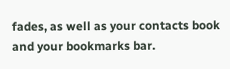fades, as well as your contacts book and your bookmarks bar.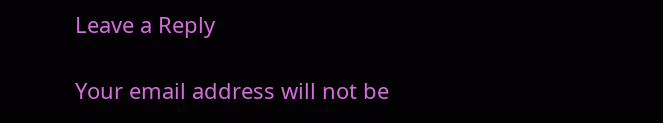Leave a Reply

Your email address will not be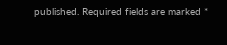published. Required fields are marked *